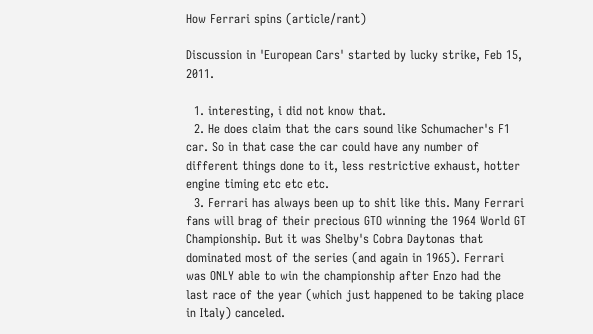How Ferrari spins (article/rant)

Discussion in 'European Cars' started by lucky strike, Feb 15, 2011.

  1. interesting, i did not know that.
  2. He does claim that the cars sound like Schumacher's F1 car. So in that case the car could have any number of different things done to it, less restrictive exhaust, hotter engine timing etc etc etc.
  3. Ferrari has always been up to shit like this. Many Ferrari fans will brag of their precious GTO winning the 1964 World GT Championship. But it was Shelby's Cobra Daytonas that dominated most of the series (and again in 1965). Ferrari was ONLY able to win the championship after Enzo had the last race of the year (which just happened to be taking place in Italy) canceled.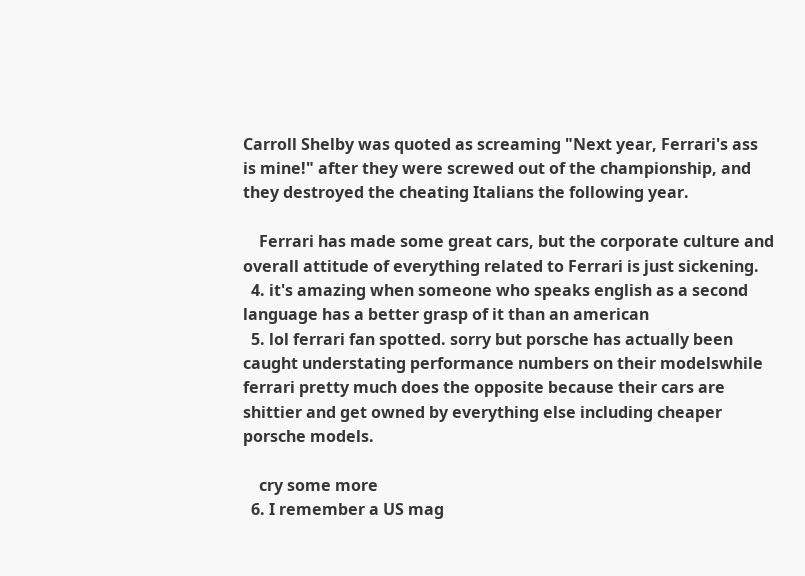Carroll Shelby was quoted as screaming "Next year, Ferrari's ass is mine!" after they were screwed out of the championship, and they destroyed the cheating Italians the following year.

    Ferrari has made some great cars, but the corporate culture and overall attitude of everything related to Ferrari is just sickening.
  4. it's amazing when someone who speaks english as a second language has a better grasp of it than an american
  5. lol ferrari fan spotted. sorry but porsche has actually been caught understating performance numbers on their modelswhile ferrari pretty much does the opposite because their cars are shittier and get owned by everything else including cheaper porsche models.

    cry some more
  6. I remember a US mag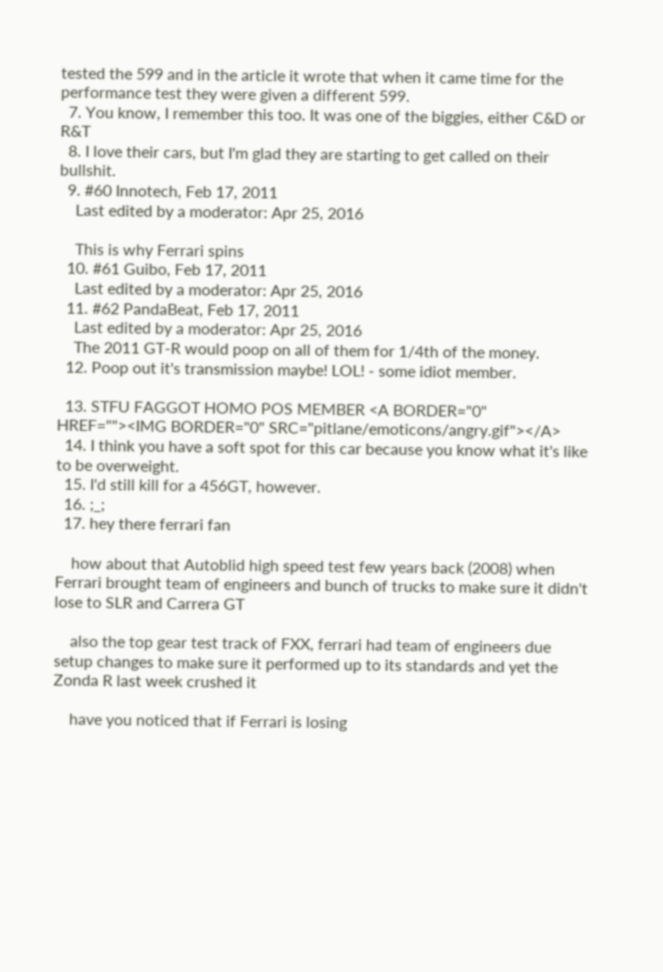tested the 599 and in the article it wrote that when it came time for the performance test they were given a different 599.
  7. You know, I remember this too. It was one of the biggies, either C&D or R&T
  8. I love their cars, but I'm glad they are starting to get called on their bullshit.
  9. #60 Innotech, Feb 17, 2011
    Last edited by a moderator: Apr 25, 2016

    This is why Ferrari spins
  10. #61 Guibo, Feb 17, 2011
    Last edited by a moderator: Apr 25, 2016
  11. #62 PandaBeat, Feb 17, 2011
    Last edited by a moderator: Apr 25, 2016
    The 2011 GT-R would poop on all of them for 1/4th of the money.
  12. Poop out it's transmission maybe! LOL! - some idiot member.

  13. STFU FAGGOT HOMO POS MEMBER <A BORDER="0" HREF=""><IMG BORDER="0" SRC="pitlane/emoticons/angry.gif"></A>
  14. I think you have a soft spot for this car because you know what it's like to be overweight.
  15. I'd still kill for a 456GT, however.
  16. ;_;
  17. hey there ferrari fan

    how about that Autoblid high speed test few years back (2008) when Ferrari brought team of engineers and bunch of trucks to make sure it didn't lose to SLR and Carrera GT

    also the top gear test track of FXX, ferrari had team of engineers due setup changes to make sure it performed up to its standards and yet the Zonda R last week crushed it

    have you noticed that if Ferrari is losing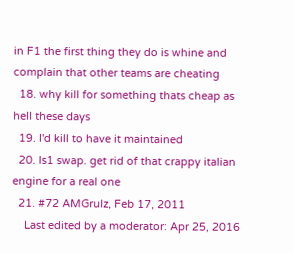in F1 the first thing they do is whine and complain that other teams are cheating
  18. why kill for something thats cheap as hell these days
  19. I'd kill to have it maintained
  20. ls1 swap. get rid of that crappy italian engine for a real one
  21. #72 AMGrulz, Feb 17, 2011
    Last edited by a moderator: Apr 25, 2016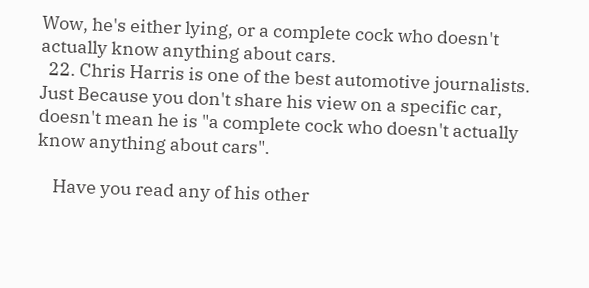Wow, he's either lying, or a complete cock who doesn't actually know anything about cars.
  22. Chris Harris is one of the best automotive journalists. Just Because you don't share his view on a specific car, doesn't mean he is "a complete cock who doesn't actually know anything about cars".

    Have you read any of his other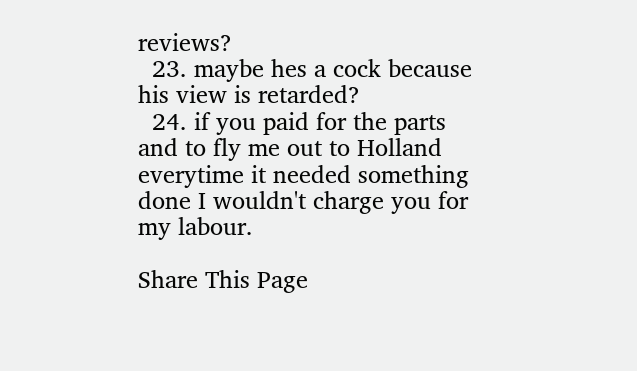reviews?
  23. maybe hes a cock because his view is retarded?
  24. if you paid for the parts and to fly me out to Holland everytime it needed something done I wouldn't charge you for my labour.

Share This Page